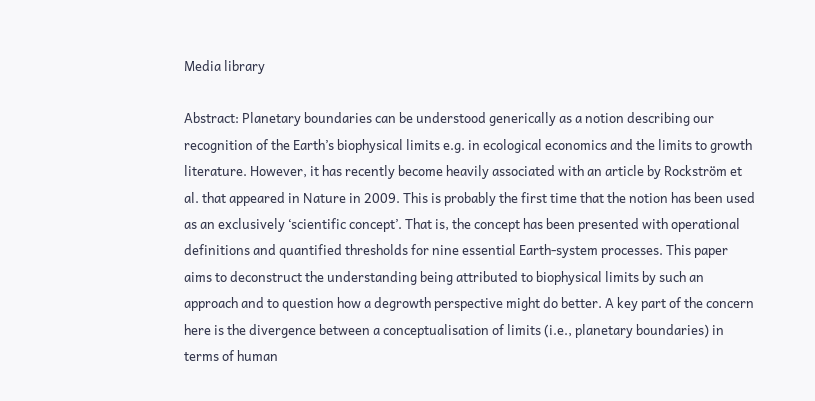Media library

Abstract: Planetary boundaries can be understood generically as a notion describing our recognition of the Earth’s biophysical limits e.g. in ecological economics and the limits to growth literature. However, it has recently become heavily associated with an article by Rockström et al. that appeared in Nature in 2009. This is probably the first time that the notion has been used as an exclusively ‘scientific concept’. That is, the concept has been presented with operational definitions and quantified thresholds for nine essential Earth-system processes. This paper aims to deconstruct the understanding being attributed to biophysical limits by such an approach and to question how a degrowth perspective might do better. A key part of the concern here is the divergence between a conceptualisation of limits (i.e., planetary boundaries) in terms of human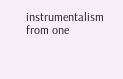instrumentalism from one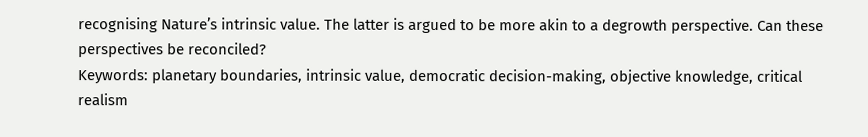recognising Nature’s intrinsic value. The latter is argued to be more akin to a degrowth perspective. Can these perspectives be reconciled?
Keywords: planetary boundaries, intrinsic value, democratic decision-making, objective knowledge, critical realism